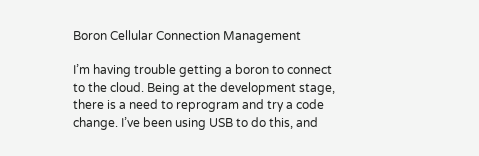Boron Cellular Connection Management

I’m having trouble getting a boron to connect to the cloud. Being at the development stage, there is a need to reprogram and try a code change. I’ve been using USB to do this, and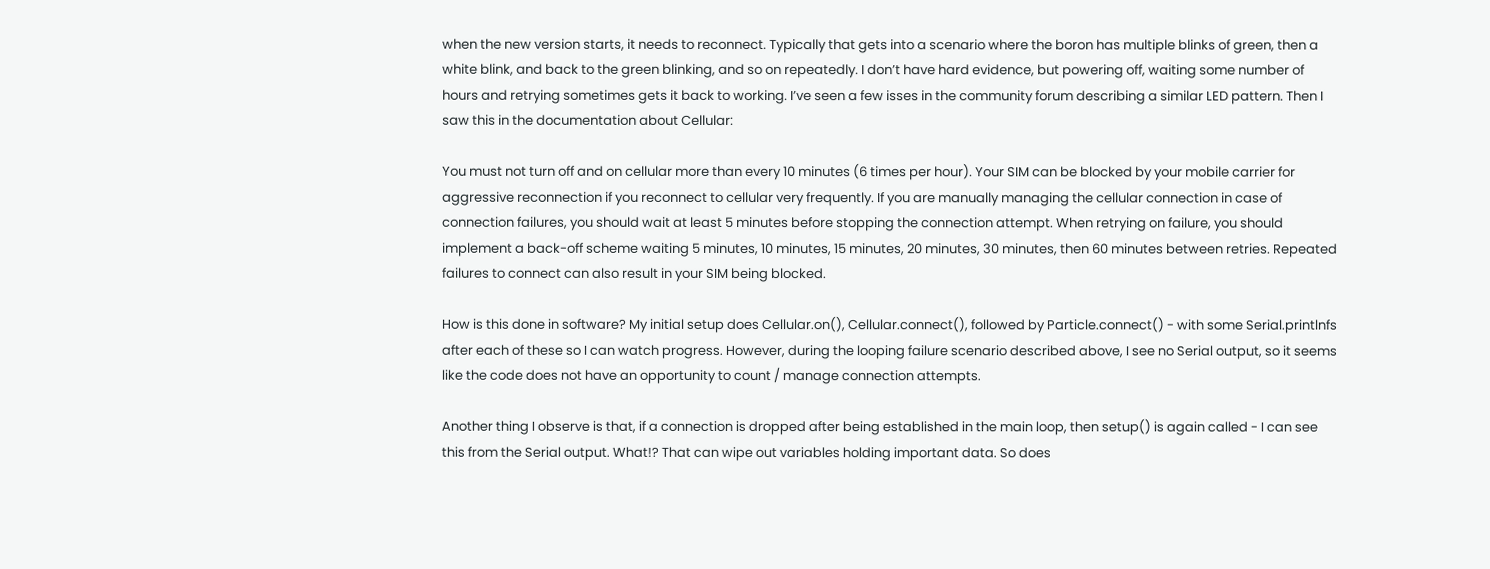when the new version starts, it needs to reconnect. Typically that gets into a scenario where the boron has multiple blinks of green, then a white blink, and back to the green blinking, and so on repeatedly. I don’t have hard evidence, but powering off, waiting some number of hours and retrying sometimes gets it back to working. I’ve seen a few isses in the community forum describing a similar LED pattern. Then I saw this in the documentation about Cellular:

You must not turn off and on cellular more than every 10 minutes (6 times per hour). Your SIM can be blocked by your mobile carrier for aggressive reconnection if you reconnect to cellular very frequently. If you are manually managing the cellular connection in case of connection failures, you should wait at least 5 minutes before stopping the connection attempt. When retrying on failure, you should implement a back-off scheme waiting 5 minutes, 10 minutes, 15 minutes, 20 minutes, 30 minutes, then 60 minutes between retries. Repeated failures to connect can also result in your SIM being blocked.

How is this done in software? My initial setup does Cellular.on(), Cellular.connect(), followed by Particle.connect() - with some Serial.printlnfs after each of these so I can watch progress. However, during the looping failure scenario described above, I see no Serial output, so it seems like the code does not have an opportunity to count / manage connection attempts.

Another thing I observe is that, if a connection is dropped after being established in the main loop, then setup() is again called - I can see this from the Serial output. What!? That can wipe out variables holding important data. So does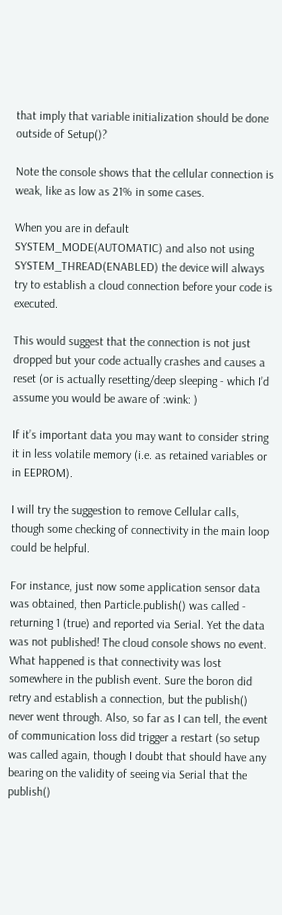that imply that variable initialization should be done outside of Setup()?

Note the console shows that the cellular connection is weak, like as low as 21% in some cases.

When you are in default SYSTEM_MODE(AUTOMATIC) and also not using SYSTEM_THREAD(ENABLED) the device will always try to establish a cloud connection before your code is executed.

This would suggest that the connection is not just dropped but your code actually crashes and causes a reset (or is actually resetting/deep sleeping - which I’d assume you would be aware of :wink: )

If it’s important data you may want to consider string it in less volatile memory (i.e. as retained variables or in EEPROM).

I will try the suggestion to remove Cellular calls, though some checking of connectivity in the main loop could be helpful.

For instance, just now some application sensor data was obtained, then Particle.publish() was called - returning 1 (true) and reported via Serial. Yet the data was not published! The cloud console shows no event. What happened is that connectivity was lost somewhere in the publish event. Sure the boron did retry and establish a connection, but the publish() never went through. Also, so far as I can tell, the event of communication loss did trigger a restart (so setup was called again, though I doubt that should have any bearing on the validity of seeing via Serial that the publish()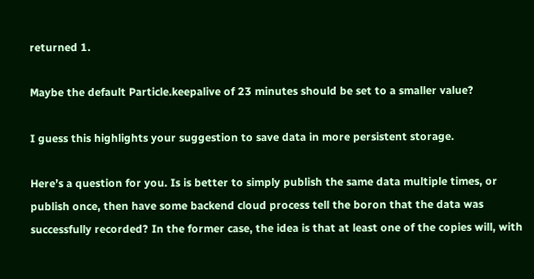returned 1.

Maybe the default Particle.keepalive of 23 minutes should be set to a smaller value?

I guess this highlights your suggestion to save data in more persistent storage.

Here’s a question for you. Is is better to simply publish the same data multiple times, or publish once, then have some backend cloud process tell the boron that the data was successfully recorded? In the former case, the idea is that at least one of the copies will, with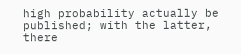high probability actually be published; with the latter, there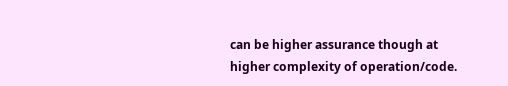can be higher assurance though at higher complexity of operation/code.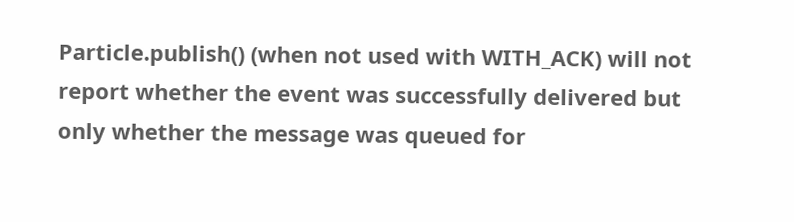Particle.publish() (when not used with WITH_ACK) will not report whether the event was successfully delivered but only whether the message was queued for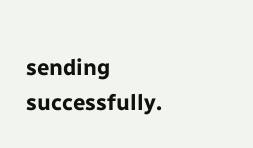sending successfully.